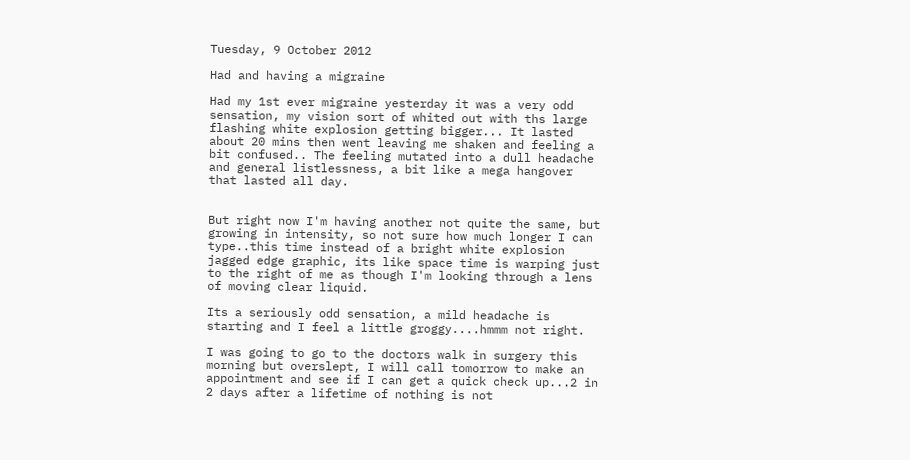Tuesday, 9 October 2012

Had and having a migraine

Had my 1st ever migraine yesterday it was a very odd sensation, my vision sort of whited out with ths large flashing white explosion getting bigger... It lasted about 20 mins then went leaving me shaken and feeling a bit confused.. The feeling mutated into a dull headache and general listlessness, a bit like a mega hangover that lasted all day.


But right now I'm having another not quite the same, but growing in intensity, so not sure how much longer I can type..this time instead of a bright white explosion jagged edge graphic, its like space time is warping just to the right of me as though I'm looking through a lens of moving clear liquid.

Its a seriously odd sensation, a mild headache is starting and I feel a little groggy....hmmm not right.

I was going to go to the doctors walk in surgery this morning but overslept, I will call tomorrow to make an appointment and see if I can get a quick check up...2 in 2 days after a lifetime of nothing is not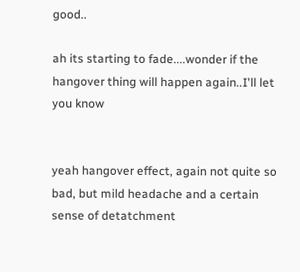good..

ah its starting to fade....wonder if the hangover thing will happen again..I'll let you know


yeah hangover effect, again not quite so bad, but mild headache and a certain sense of detatchment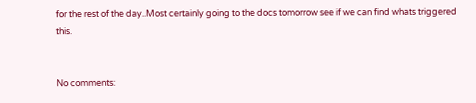for the rest of the day..Most certainly going to the docs tomorrow see if we can find whats triggered this.


No comments: